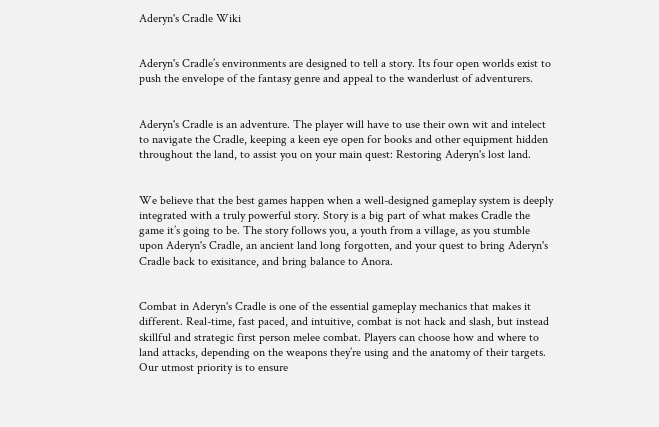Aderyn's Cradle Wiki


Aderyn's Cradle’s environments are designed to tell a story. Its four open worlds exist to push the envelope of the fantasy genre and appeal to the wanderlust of adventurers.


Aderyn's Cradle is an adventure. The player will have to use their own wit and intelect to navigate the Cradle, keeping a keen eye open for books and other equipment hidden throughout the land, to assist you on your main quest: Restoring Aderyn's lost land.


We believe that the best games happen when a well-designed gameplay system is deeply integrated with a truly powerful story. Story is a big part of what makes Cradle the game it’s going to be. The story follows you, a youth from a village, as you stumble upon Aderyn's Cradle, an ancient land long forgotten, and your quest to bring Aderyn's Cradle back to exisitance, and bring balance to Anora.


Combat in Aderyn's Cradle is one of the essential gameplay mechanics that makes it different. Real-time, fast paced, and intuitive, combat is not hack and slash, but instead skillful and strategic first person melee combat. Players can choose how and where to land attacks, depending on the weapons they’re using and the anatomy of their targets. Our utmost priority is to ensure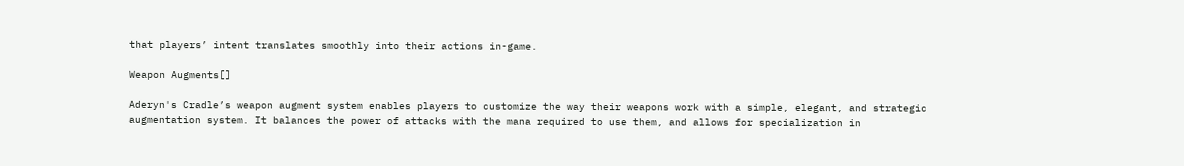that players’ intent translates smoothly into their actions in-game.

Weapon Augments[]

Aderyn's Cradle’s weapon augment system enables players to customize the way their weapons work with a simple, elegant, and strategic augmentation system. It balances the power of attacks with the mana required to use them, and allows for specialization in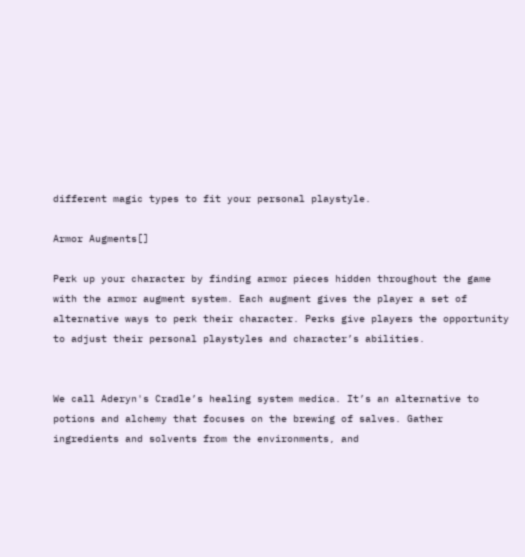different magic types to fit your personal playstyle.

Armor Augments[]

Perk up your character by finding armor pieces hidden throughout the game with the armor augment system. Each augment gives the player a set of alternative ways to perk their character. Perks give players the opportunity to adjust their personal playstyles and character’s abilities.


We call Aderyn's Cradle’s healing system medica. It’s an alternative to potions and alchemy that focuses on the brewing of salves. Gather ingredients and solvents from the environments, and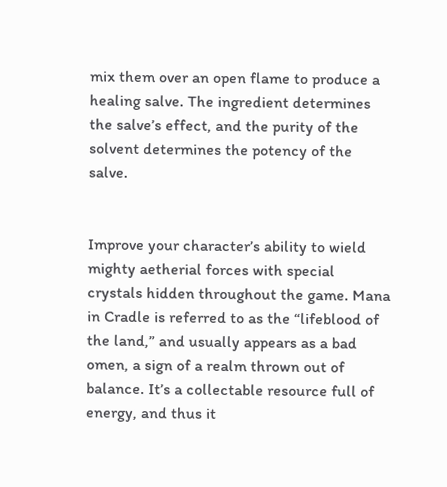mix them over an open flame to produce a healing salve. The ingredient determines the salve’s effect, and the purity of the solvent determines the potency of the salve.


Improve your character’s ability to wield mighty aetherial forces with special crystals hidden throughout the game. Mana in Cradle is referred to as the “lifeblood of the land,” and usually appears as a bad omen, a sign of a realm thrown out of balance. It’s a collectable resource full of energy, and thus it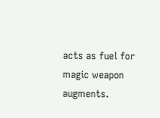acts as fuel for magic weapon augments.